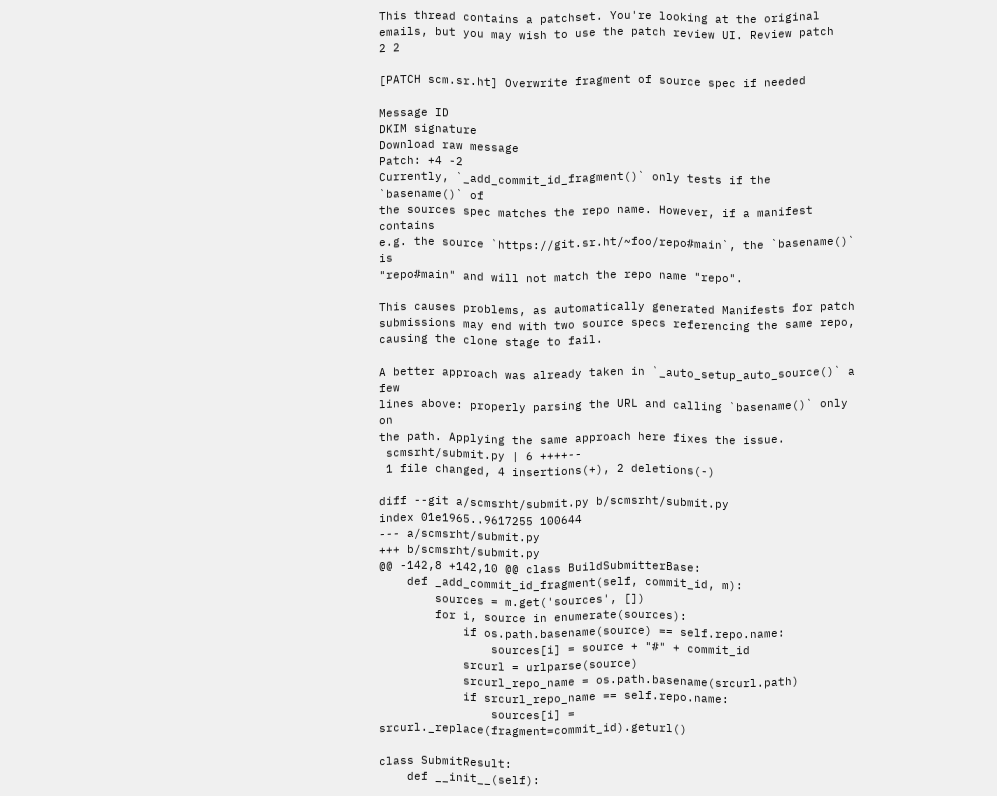This thread contains a patchset. You're looking at the original emails, but you may wish to use the patch review UI. Review patch
2 2

[PATCH scm.sr.ht] Overwrite fragment of source spec if needed

Message ID
DKIM signature
Download raw message
Patch: +4 -2
Currently, `_add_commit_id_fragment()` only tests if the `basename()` of
the sources spec matches the repo name. However, if a manifest contains
e.g. the source `https://git.sr.ht/~foo/repo#main`, the `basename()` is
"repo#main" and will not match the repo name "repo".

This causes problems, as automatically generated Manifests for patch
submissions may end with two source specs referencing the same repo,
causing the clone stage to fail.

A better approach was already taken in `_auto_setup_auto_source()` a few
lines above: properly parsing the URL and calling `basename()` only on
the path. Applying the same approach here fixes the issue.
 scmsrht/submit.py | 6 ++++--
 1 file changed, 4 insertions(+), 2 deletions(-)

diff --git a/scmsrht/submit.py b/scmsrht/submit.py
index 01e1965..9617255 100644
--- a/scmsrht/submit.py
+++ b/scmsrht/submit.py
@@ -142,8 +142,10 @@ class BuildSubmitterBase:
    def _add_commit_id_fragment(self, commit_id, m):
        sources = m.get('sources', [])
        for i, source in enumerate(sources):
            if os.path.basename(source) == self.repo.name:
                sources[i] = source + "#" + commit_id
            srcurl = urlparse(source)
            srcurl_repo_name = os.path.basename(srcurl.path)
            if srcurl_repo_name == self.repo.name:
                sources[i] = srcurl._replace(fragment=commit_id).geturl()

class SubmitResult:
    def __init__(self):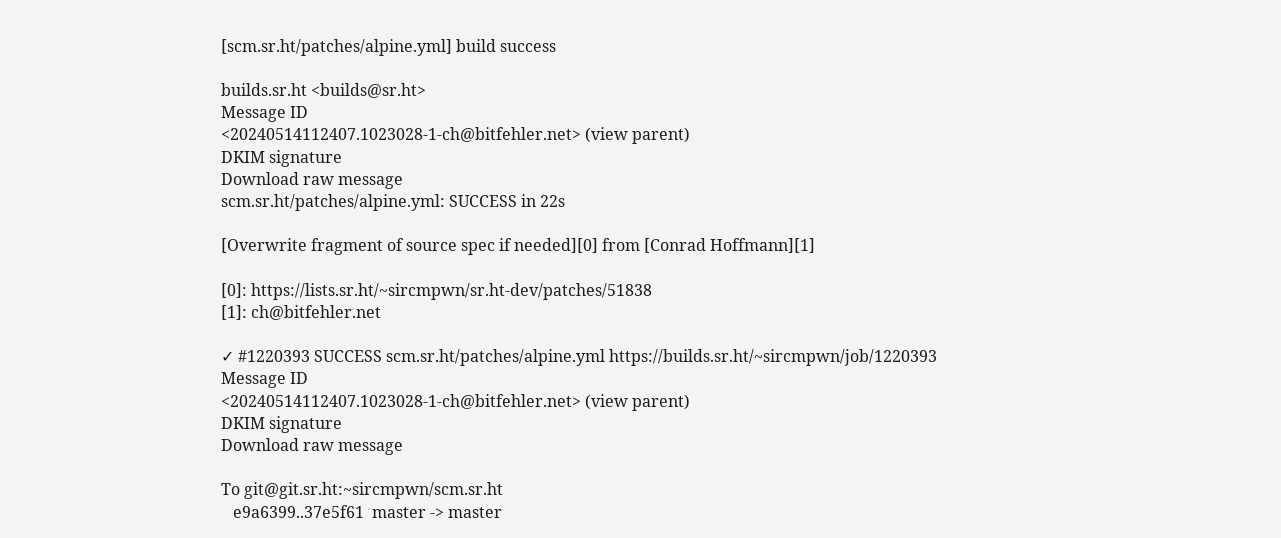[scm.sr.ht/patches/alpine.yml] build success

builds.sr.ht <builds@sr.ht>
Message ID
<20240514112407.1023028-1-ch@bitfehler.net> (view parent)
DKIM signature
Download raw message
scm.sr.ht/patches/alpine.yml: SUCCESS in 22s

[Overwrite fragment of source spec if needed][0] from [Conrad Hoffmann][1]

[0]: https://lists.sr.ht/~sircmpwn/sr.ht-dev/patches/51838
[1]: ch@bitfehler.net

✓ #1220393 SUCCESS scm.sr.ht/patches/alpine.yml https://builds.sr.ht/~sircmpwn/job/1220393
Message ID
<20240514112407.1023028-1-ch@bitfehler.net> (view parent)
DKIM signature
Download raw message

To git@git.sr.ht:~sircmpwn/scm.sr.ht
   e9a6399..37e5f61  master -> master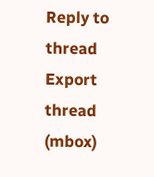Reply to thread Export thread (mbox)